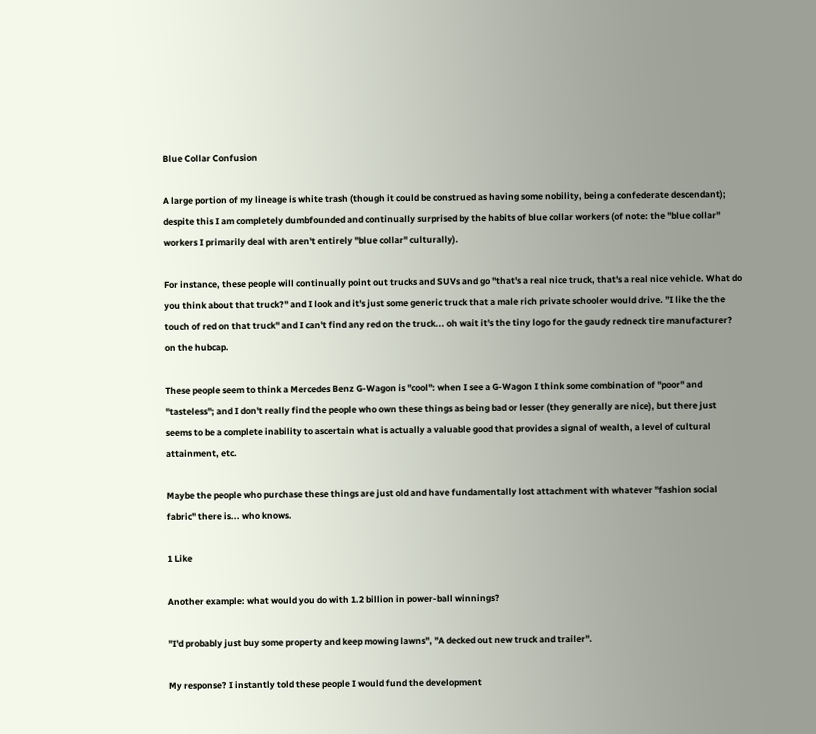Blue Collar Confusion

A large portion of my lineage is white trash (though it could be construed as having some nobility, being a confederate descendant); despite this I am completely dumbfounded and continually surprised by the habits of blue collar workers (of note: the "blue collar" workers I primarily deal with aren't entirely "blue collar" culturally).

For instance, these people will continually point out trucks and SUVs and go "that's a real nice truck, that's a real nice vehicle. What do you think about that truck?" and I look and it's just some generic truck that a male rich private schooler would drive. "I like the the touch of red on that truck" and I can't find any red on the truck... oh wait it's the tiny logo for the gaudy redneck tire manufacturer? on the hubcap.

These people seem to think a Mercedes Benz G-Wagon is "cool": when I see a G-Wagon I think some combination of "poor" and "tasteless"; and I don't really find the people who own these things as being bad or lesser (they generally are nice), but there just seems to be a complete inability to ascertain what is actually a valuable good that provides a signal of wealth, a level of cultural attainment, etc.

Maybe the people who purchase these things are just old and have fundamentally lost attachment with whatever "fashion social fabric" there is... who knows.

1 Like

Another example: what would you do with 1.2 billion in power-ball winnings?

"I'd probably just buy some property and keep mowing lawns", "A decked out new truck and trailer".

My response? I instantly told these people I would fund the development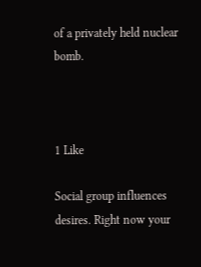of a privately held nuclear bomb.



1 Like

Social group influences desires. Right now your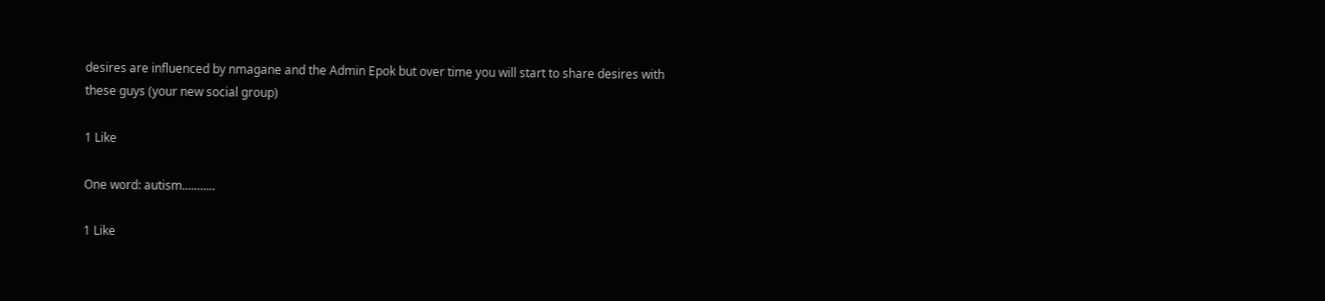desires are influenced by nmagane and the Admin Epok but over time you will start to share desires with these guys (your new social group)

1 Like

One word: autism...........

1 Like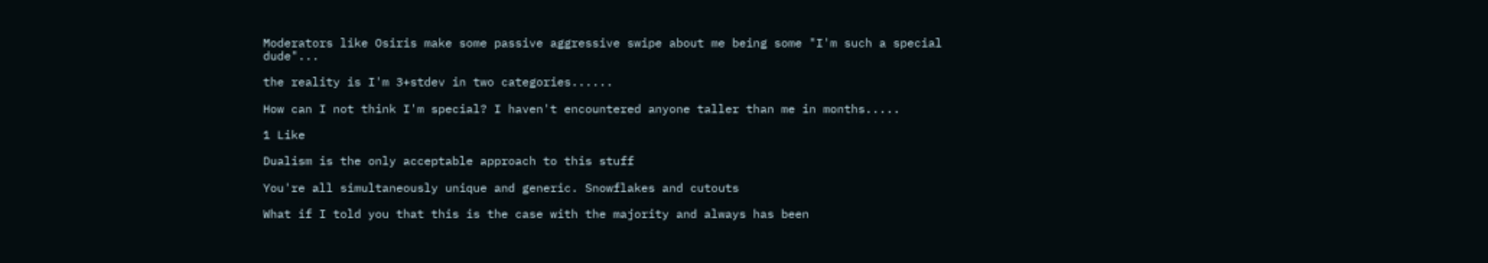Moderators like Osiris make some passive aggressive swipe about me being some "I'm such a special dude"...

the reality is I'm 3+stdev in two categories......

How can I not think I'm special? I haven't encountered anyone taller than me in months.....

1 Like

Dualism is the only acceptable approach to this stuff

You're all simultaneously unique and generic. Snowflakes and cutouts

What if I told you that this is the case with the majority and always has been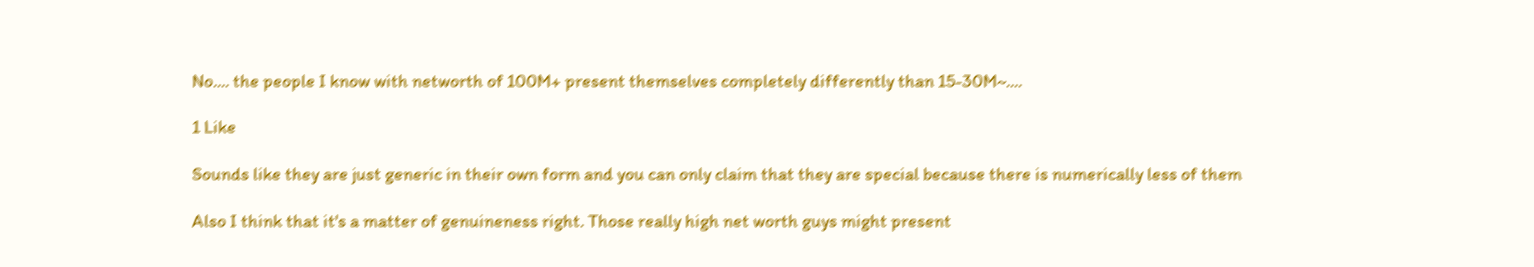No.... the people I know with networth of 100M+ present themselves completely differently than 15-30M~....

1 Like

Sounds like they are just generic in their own form and you can only claim that they are special because there is numerically less of them

Also I think that it's a matter of genuineness right. Those really high net worth guys might present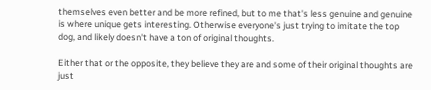themselves even better and be more refined, but to me that's less genuine and genuine is where unique gets interesting. Otherwise everyone's just trying to imitate the top dog, and likely doesn't have a ton of original thoughts.

Either that or the opposite, they believe they are and some of their original thoughts are just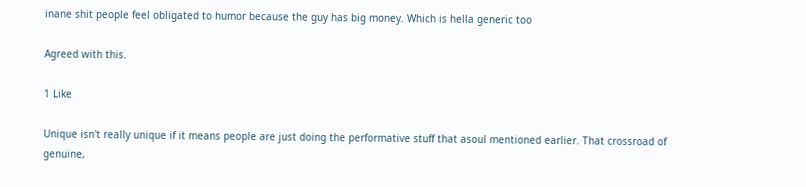inane shit people feel obligated to humor because the guy has big money. Which is hella generic too

Agreed with this.

1 Like

Unique isn't really unique if it means people are just doing the performative stuff that asoul mentioned earlier. That crossroad of genuine,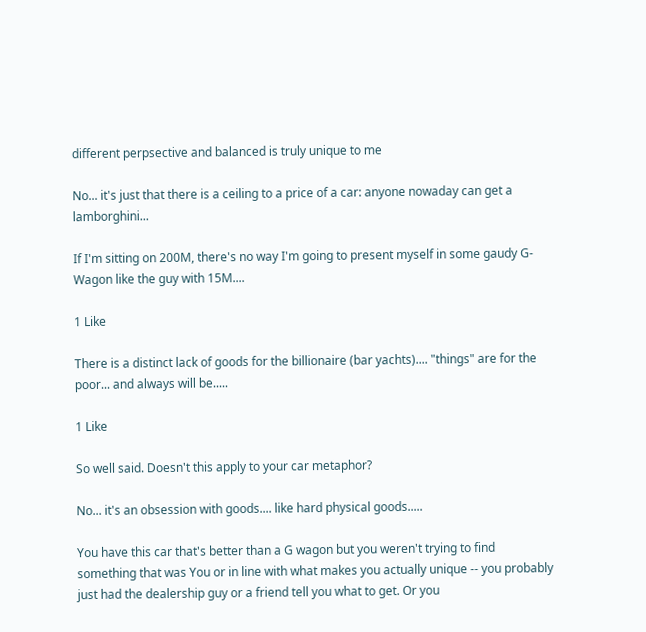different perpsective and balanced is truly unique to me

No... it's just that there is a ceiling to a price of a car: anyone nowaday can get a lamborghini...

If I'm sitting on 200M, there's no way I'm going to present myself in some gaudy G-Wagon like the guy with 15M....

1 Like

There is a distinct lack of goods for the billionaire (bar yachts).... "things" are for the poor... and always will be.....

1 Like

So well said. Doesn't this apply to your car metaphor?

No... it's an obsession with goods.... like hard physical goods.....

You have this car that's better than a G wagon but you weren't trying to find something that was You or in line with what makes you actually unique -- you probably just had the dealership guy or a friend tell you what to get. Or you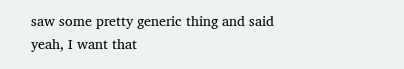saw some pretty generic thing and said yeah, I want that